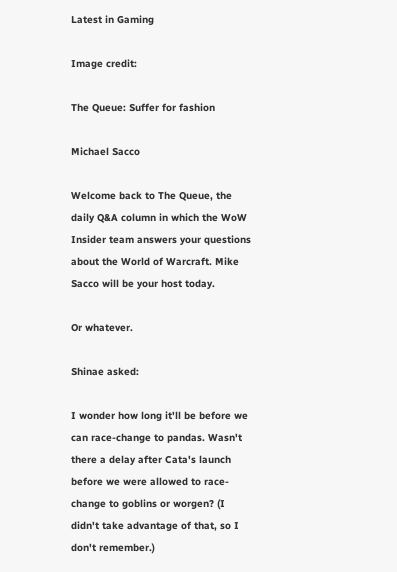Latest in Gaming

Image credit:

The Queue: Suffer for fashion

Michael Sacco

Welcome back to The Queue, the daily Q&A column in which the WoW Insider team answers your questions about the World of Warcraft. Mike Sacco will be your host today.

Or whatever.

Shinae asked:

I wonder how long it'll be before we can race-change to pandas. Wasn't there a delay after Cata's launch before we were allowed to race-change to goblins or worgen? (I didn't take advantage of that, so I don't remember.)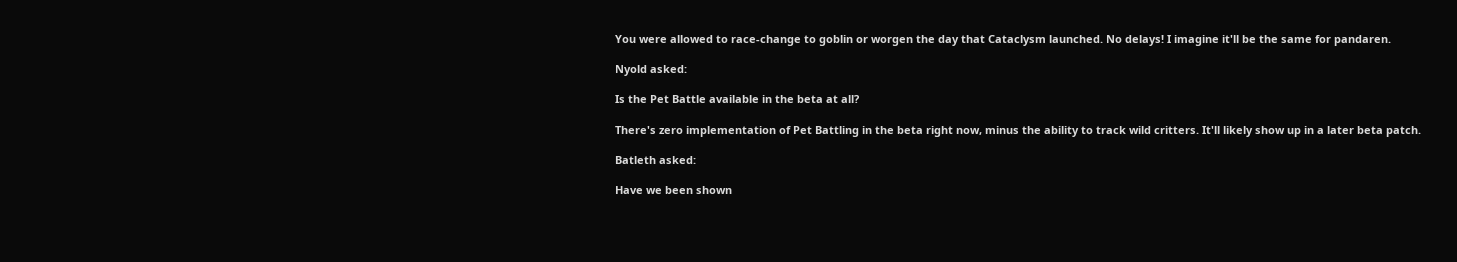You were allowed to race-change to goblin or worgen the day that Cataclysm launched. No delays! I imagine it'll be the same for pandaren.

Nyold asked:

Is the Pet Battle available in the beta at all?

There's zero implementation of Pet Battling in the beta right now, minus the ability to track wild critters. It'll likely show up in a later beta patch.

Batleth asked:

Have we been shown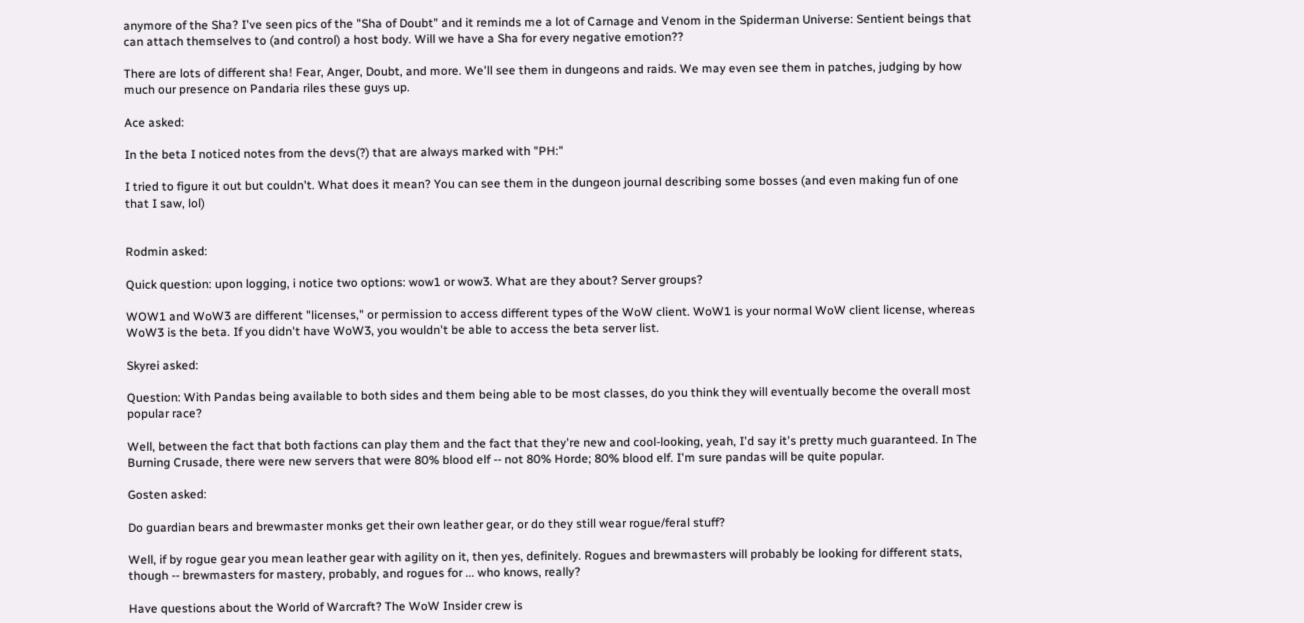anymore of the Sha? I've seen pics of the "Sha of Doubt" and it reminds me a lot of Carnage and Venom in the Spiderman Universe: Sentient beings that can attach themselves to (and control) a host body. Will we have a Sha for every negative emotion??

There are lots of different sha! Fear, Anger, Doubt, and more. We'll see them in dungeons and raids. We may even see them in patches, judging by how much our presence on Pandaria riles these guys up.

Ace asked:

In the beta I noticed notes from the devs(?) that are always marked with "PH:"

I tried to figure it out but couldn't. What does it mean? You can see them in the dungeon journal describing some bosses (and even making fun of one that I saw, lol)


Rodmin asked:

Quick question: upon logging, i notice two options: wow1 or wow3. What are they about? Server groups?

WOW1 and WoW3 are different "licenses," or permission to access different types of the WoW client. WoW1 is your normal WoW client license, whereas WoW3 is the beta. If you didn't have WoW3, you wouldn't be able to access the beta server list.

Skyrei asked:

Question: With Pandas being available to both sides and them being able to be most classes, do you think they will eventually become the overall most popular race?

Well, between the fact that both factions can play them and the fact that they're new and cool-looking, yeah, I'd say it's pretty much guaranteed. In The Burning Crusade, there were new servers that were 80% blood elf -- not 80% Horde; 80% blood elf. I'm sure pandas will be quite popular.

Gosten asked:

Do guardian bears and brewmaster monks get their own leather gear, or do they still wear rogue/feral stuff?

Well, if by rogue gear you mean leather gear with agility on it, then yes, definitely. Rogues and brewmasters will probably be looking for different stats, though -- brewmasters for mastery, probably, and rogues for ... who knows, really?

Have questions about the World of Warcraft? The WoW Insider crew is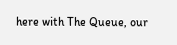here with The Queue, our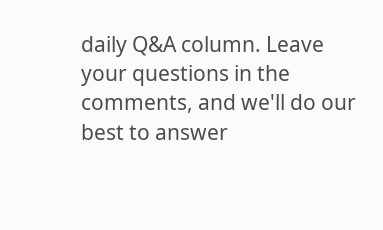daily Q&A column. Leave your questions in the comments, and we'll do our best to answer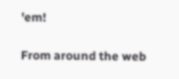'em!

From around the web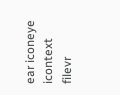ear iconeye icontext filevr